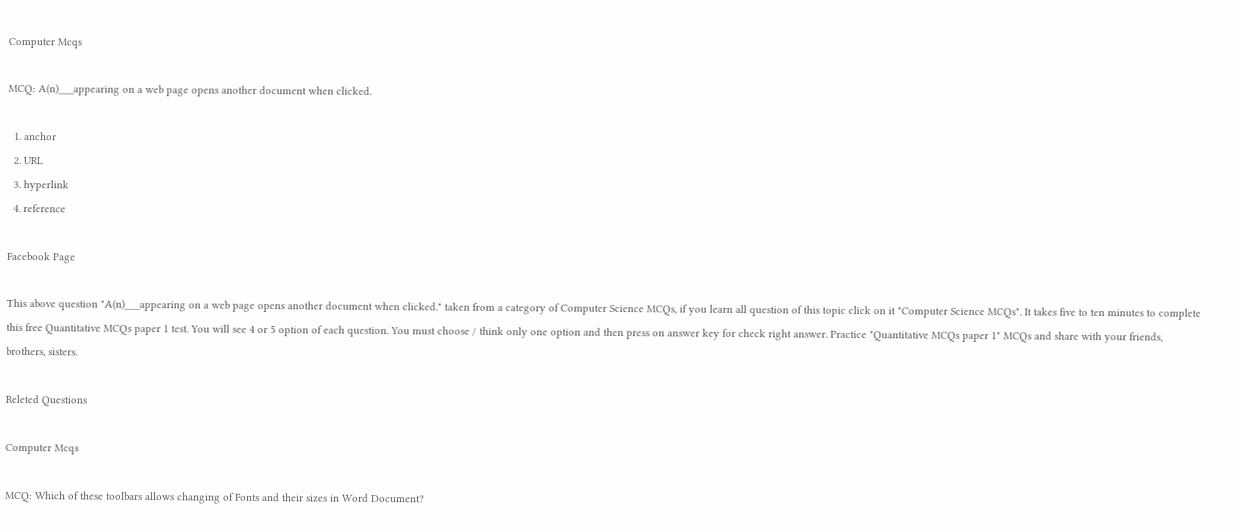Computer Mcqs

MCQ: A(n)___appearing on a web page opens another document when clicked.

  1. anchor
  2. URL
  3. hyperlink
  4. reference

Facebook Page

This above question "A(n)___appearing on a web page opens another document when clicked." taken from a category of Computer Science MCQs, if you learn all question of this topic click on it "Computer Science MCQs". It takes five to ten minutes to complete this free Quantitative MCQs paper 1 test. You will see 4 or 5 option of each question. You must choose / think only one option and then press on answer key for check right answer. Practice "Quantitative MCQs paper 1" MCQs and share with your friends, brothers, sisters.

Releted Questions

Computer Mcqs

MCQ: Which of these toolbars allows changing of Fonts and their sizes in Word Document?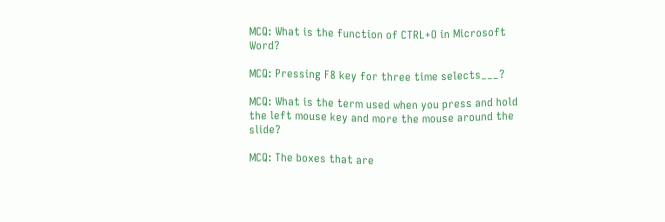MCQ: What is the function of CTRL+O in Microsoft Word?

MCQ: Pressing F8 key for three time selects___?

MCQ: What is the term used when you press and hold the left mouse key and more the mouse around the slide?

MCQ: The boxes that are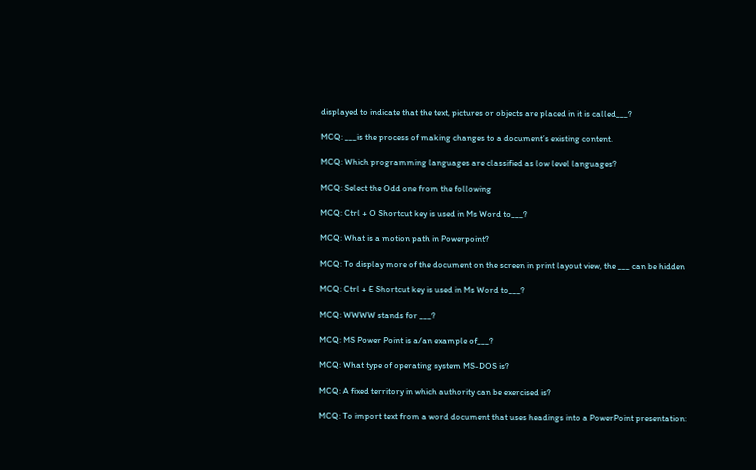displayed to indicate that the text, pictures or objects are placed in it is called___?

MCQ: ___is the process of making changes to a document’s existing content.

MCQ: Which programming languages are classified as low level languages?

MCQ: Select the Odd one from the following

MCQ: Ctrl + O Shortcut key is used in Ms Word to___?

MCQ: What is a motion path in Powerpoint?

MCQ: To display more of the document on the screen in print layout view, the ___ can be hidden

MCQ: Ctrl + E Shortcut key is used in Ms Word to___?

MCQ: WWWW stands for ___?

MCQ: MS Power Point is a/an example of___?

MCQ: What type of operating system MS-DOS is?

MCQ: A fixed territory in which authority can be exercised is?

MCQ: To import text from a word document that uses headings into a PowerPoint presentation: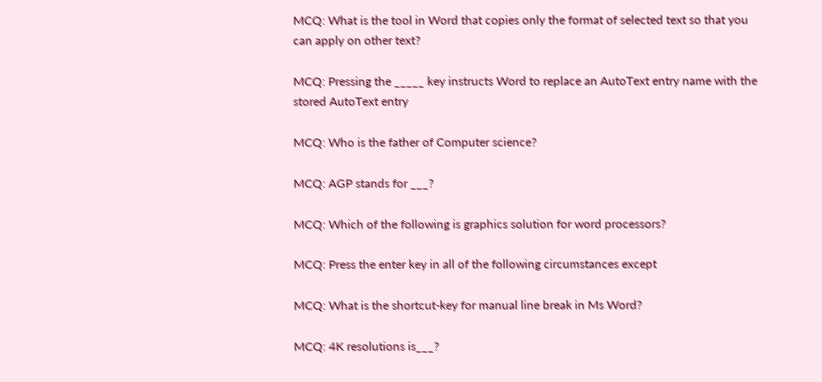MCQ: What is the tool in Word that copies only the format of selected text so that you can apply on other text?

MCQ: Pressing the _____ key instructs Word to replace an AutoText entry name with the stored AutoText entry

MCQ: Who is the father of Computer science?

MCQ: AGP stands for ___?

MCQ: Which of the following is graphics solution for word processors?

MCQ: Press the enter key in all of the following circumstances except

MCQ: What is the shortcut-key for manual line break in Ms Word?

MCQ: 4K resolutions is___?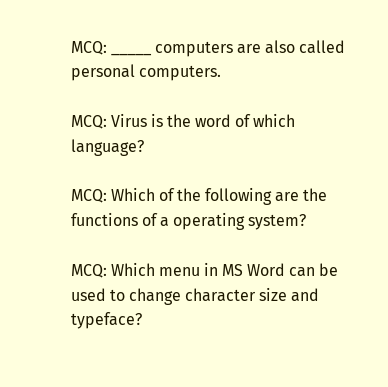MCQ: _____ computers are also called personal computers.

MCQ: Virus is the word of which language?

MCQ: Which of the following are the functions of a operating system?

MCQ: Which menu in MS Word can be used to change character size and typeface?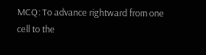MCQ: To advance rightward from one cell to the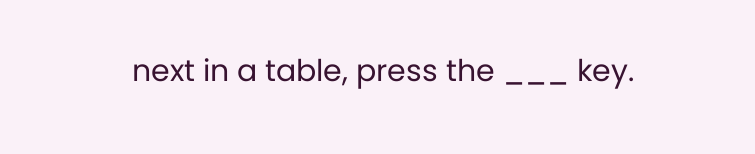next in a table, press the ___ key.